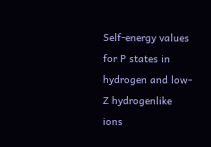Self-energy values for P states in hydrogen and low-Z hydrogenlike ions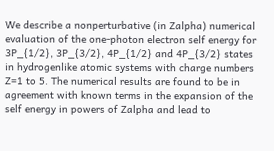We describe a nonperturbative (in Zalpha) numerical evaluation of the one-photon electron self energy for 3P_{1/2}, 3P_{3/2}, 4P_{1/2} and 4P_{3/2} states in hydrogenlike atomic systems with charge numbers Z=1 to 5. The numerical results are found to be in agreement with known terms in the expansion of the self energy in powers of Zalpha and lead to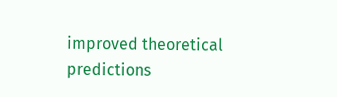improved theoretical predictions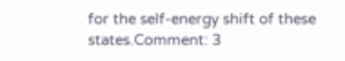for the self-energy shift of these states.Comment: 3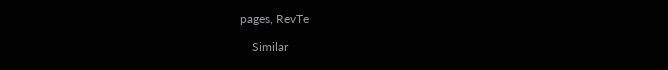pages, RevTe

    Similar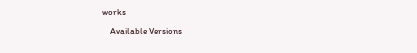works

    Available Versions